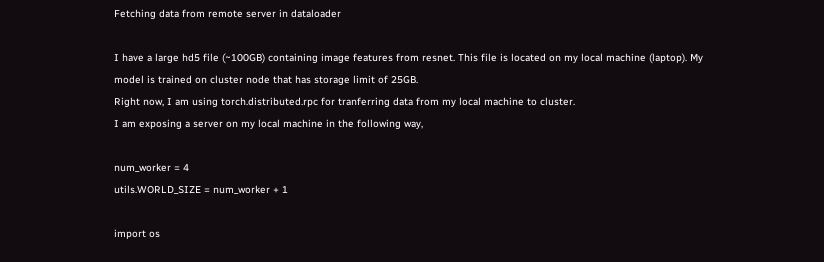Fetching data from remote server in dataloader

I have a large hd5 file (~100GB) containing image features from resnet. This file is located on my local machine (laptop). My model is trained on cluster node that has storage limit of 25GB.
Right now, I am using torch.distributed.rpc for tranferring data from my local machine to cluster.
I am exposing a server on my local machine in the following way,

num_worker = 4
utils.WORLD_SIZE = num_worker + 1

import os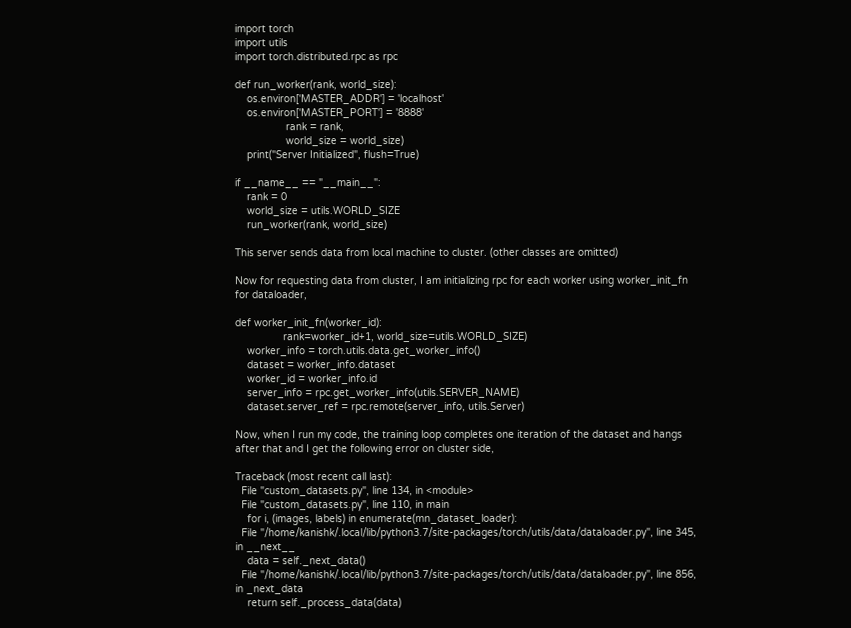import torch
import utils
import torch.distributed.rpc as rpc

def run_worker(rank, world_size):
    os.environ['MASTER_ADDR'] = 'localhost'
    os.environ['MASTER_PORT'] = '8888'
                 rank = rank,
                 world_size = world_size)
    print("Server Initialized", flush=True)

if __name__ == "__main__":
    rank = 0
    world_size = utils.WORLD_SIZE
    run_worker(rank, world_size)

This server sends data from local machine to cluster. (other classes are omitted)

Now for requesting data from cluster, I am initializing rpc for each worker using worker_init_fn for dataloader,

def worker_init_fn(worker_id):
                rank=worker_id+1, world_size=utils.WORLD_SIZE)
    worker_info = torch.utils.data.get_worker_info()
    dataset = worker_info.dataset
    worker_id = worker_info.id
    server_info = rpc.get_worker_info(utils.SERVER_NAME)
    dataset.server_ref = rpc.remote(server_info, utils.Server)

Now, when I run my code, the training loop completes one iteration of the dataset and hangs after that and I get the following error on cluster side,

Traceback (most recent call last):
  File "custom_datasets.py", line 134, in <module>
  File "custom_datasets.py", line 110, in main
    for i, (images, labels) in enumerate(mn_dataset_loader):
  File "/home/kanishk/.local/lib/python3.7/site-packages/torch/utils/data/dataloader.py", line 345, in __next__
    data = self._next_data()
  File "/home/kanishk/.local/lib/python3.7/site-packages/torch/utils/data/dataloader.py", line 856, in _next_data
    return self._process_data(data)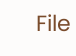File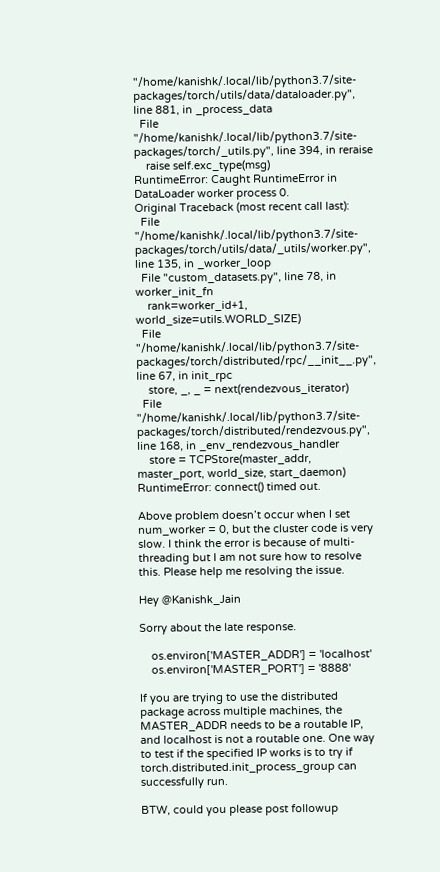"/home/kanishk/.local/lib/python3.7/site-packages/torch/utils/data/dataloader.py", line 881, in _process_data
  File "/home/kanishk/.local/lib/python3.7/site-packages/torch/_utils.py", line 394, in reraise
    raise self.exc_type(msg)
RuntimeError: Caught RuntimeError in DataLoader worker process 0.
Original Traceback (most recent call last):
  File "/home/kanishk/.local/lib/python3.7/site-packages/torch/utils/data/_utils/worker.py", line 135, in _worker_loop
  File "custom_datasets.py", line 78, in worker_init_fn
    rank=worker_id+1, world_size=utils.WORLD_SIZE)
  File "/home/kanishk/.local/lib/python3.7/site-packages/torch/distributed/rpc/__init__.py", line 67, in init_rpc
    store, _, _ = next(rendezvous_iterator)
  File "/home/kanishk/.local/lib/python3.7/site-packages/torch/distributed/rendezvous.py", line 168, in _env_rendezvous_handler
    store = TCPStore(master_addr, master_port, world_size, start_daemon)
RuntimeError: connect() timed out.

Above problem doesn’t occur when I set num_worker = 0, but the cluster code is very slow. I think the error is because of multi-threading but I am not sure how to resolve this. Please help me resolving the issue.

Hey @Kanishk_Jain

Sorry about the late response.

    os.environ['MASTER_ADDR'] = 'localhost'
    os.environ['MASTER_PORT'] = '8888'

If you are trying to use the distributed package across multiple machines, the MASTER_ADDR needs to be a routable IP, and localhost is not a routable one. One way to test if the specified IP works is to try if torch.distributed.init_process_group can successfully run.

BTW, could you please post followup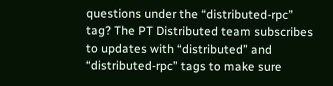questions under the “distributed-rpc” tag? The PT Distributed team subscribes to updates with “distributed” and “distributed-rpc” tags to make sure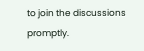to join the discussions promptly.